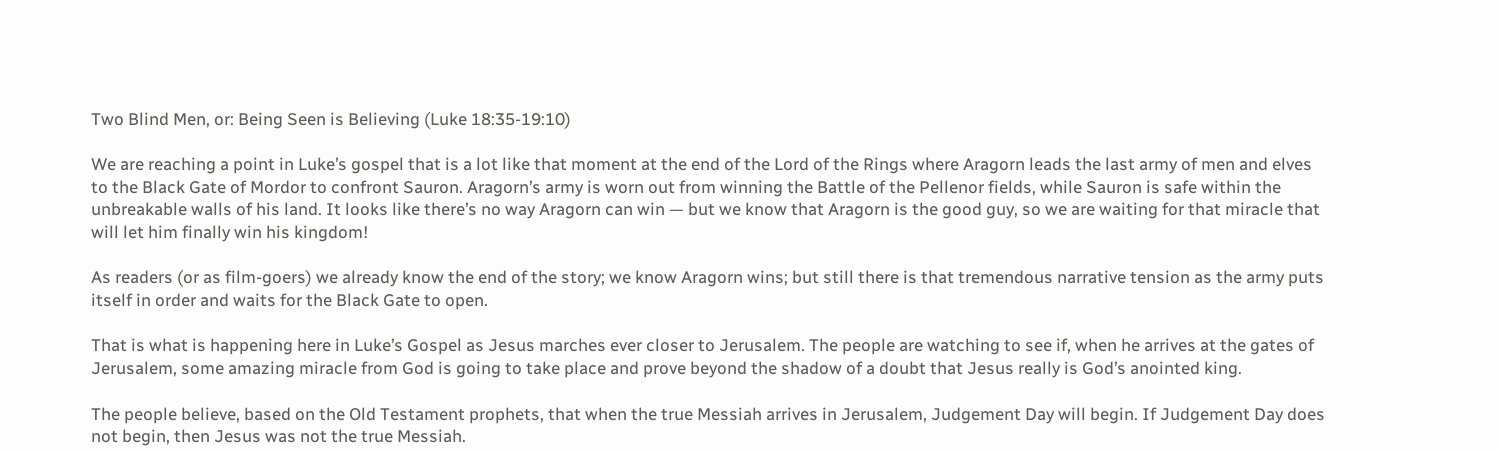Two Blind Men, or: Being Seen is Believing (Luke 18:35-19:10)

We are reaching a point in Luke’s gospel that is a lot like that moment at the end of the Lord of the Rings where Aragorn leads the last army of men and elves to the Black Gate of Mordor to confront Sauron. Aragorn’s army is worn out from winning the Battle of the Pellenor fields, while Sauron is safe within the unbreakable walls of his land. It looks like there’s no way Aragorn can win — but we know that Aragorn is the good guy, so we are waiting for that miracle that will let him finally win his kingdom!

As readers (or as film-goers) we already know the end of the story; we know Aragorn wins; but still there is that tremendous narrative tension as the army puts itself in order and waits for the Black Gate to open.

That is what is happening here in Luke’s Gospel as Jesus marches ever closer to Jerusalem. The people are watching to see if, when he arrives at the gates of Jerusalem, some amazing miracle from God is going to take place and prove beyond the shadow of a doubt that Jesus really is God’s anointed king.

The people believe, based on the Old Testament prophets, that when the true Messiah arrives in Jerusalem, Judgement Day will begin. If Judgement Day does not begin, then Jesus was not the true Messiah.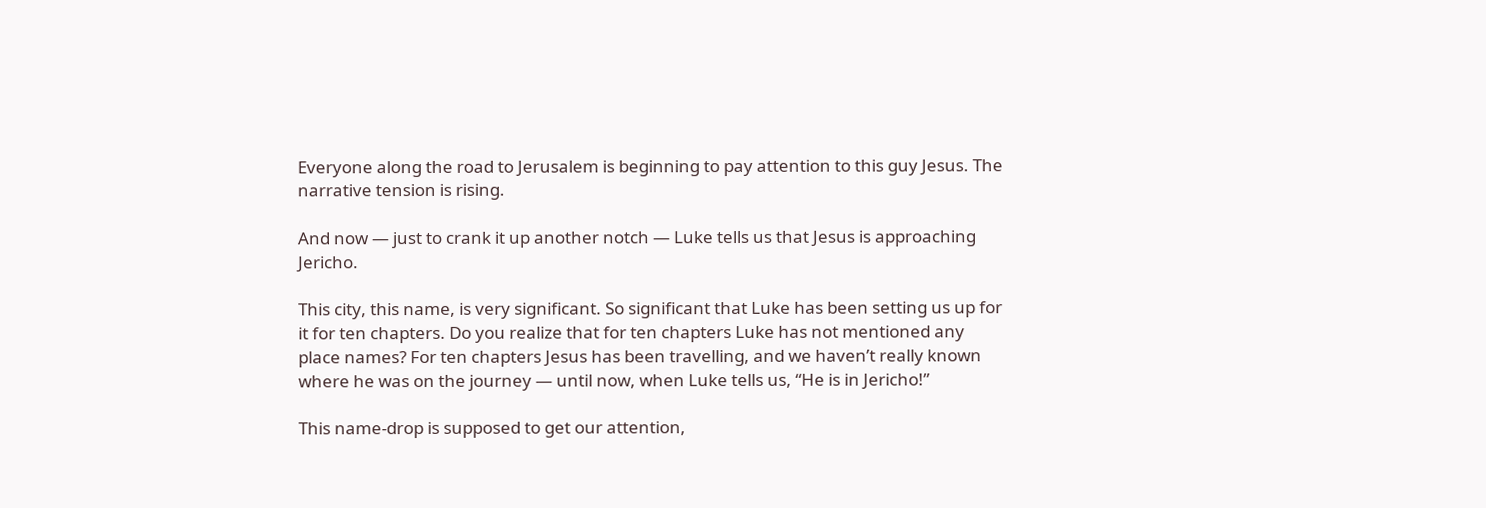Everyone along the road to Jerusalem is beginning to pay attention to this guy Jesus. The narrative tension is rising.

And now — just to crank it up another notch — Luke tells us that Jesus is approaching Jericho.

This city, this name, is very significant. So significant that Luke has been setting us up for it for ten chapters. Do you realize that for ten chapters Luke has not mentioned any place names? For ten chapters Jesus has been travelling, and we haven’t really known where he was on the journey — until now, when Luke tells us, “He is in Jericho!”

This name-drop is supposed to get our attention,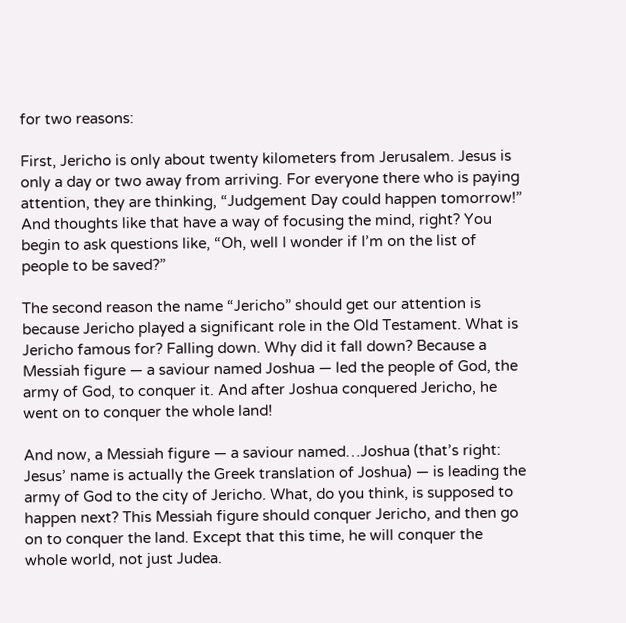for two reasons:

First, Jericho is only about twenty kilometers from Jerusalem. Jesus is only a day or two away from arriving. For everyone there who is paying attention, they are thinking, “Judgement Day could happen tomorrow!” And thoughts like that have a way of focusing the mind, right? You begin to ask questions like, “Oh, well I wonder if I’m on the list of people to be saved?”

The second reason the name “Jericho” should get our attention is because Jericho played a significant role in the Old Testament. What is Jericho famous for? Falling down. Why did it fall down? Because a Messiah figure — a saviour named Joshua — led the people of God, the army of God, to conquer it. And after Joshua conquered Jericho, he went on to conquer the whole land!

And now, a Messiah figure — a saviour named…Joshua (that’s right: Jesus’ name is actually the Greek translation of Joshua) — is leading the army of God to the city of Jericho. What, do you think, is supposed to happen next? This Messiah figure should conquer Jericho, and then go on to conquer the land. Except that this time, he will conquer the whole world, not just Judea.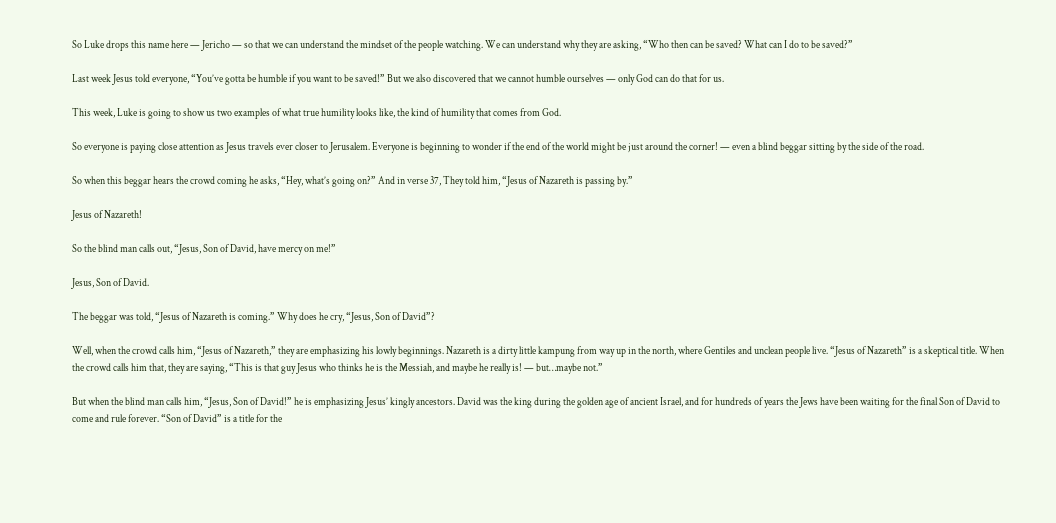So Luke drops this name here — Jericho — so that we can understand the mindset of the people watching. We can understand why they are asking, “Who then can be saved? What can I do to be saved?”

Last week Jesus told everyone, “You’ve gotta be humble if you want to be saved!” But we also discovered that we cannot humble ourselves — only God can do that for us.

This week, Luke is going to show us two examples of what true humility looks like, the kind of humility that comes from God.

So everyone is paying close attention as Jesus travels ever closer to Jerusalem. Everyone is beginning to wonder if the end of the world might be just around the corner! — even a blind beggar sitting by the side of the road.

So when this beggar hears the crowd coming he asks, “Hey, what’s going on?” And in verse 37, They told him, “Jesus of Nazareth is passing by.”

Jesus of Nazareth!

So the blind man calls out, “Jesus, Son of David, have mercy on me!”

Jesus, Son of David.

The beggar was told, “Jesus of Nazareth is coming.” Why does he cry, “Jesus, Son of David”?

Well, when the crowd calls him, “Jesus of Nazareth,” they are emphasizing his lowly beginnings. Nazareth is a dirty little kampung from way up in the north, where Gentiles and unclean people live. “Jesus of Nazareth” is a skeptical title. When the crowd calls him that, they are saying, “This is that guy Jesus who thinks he is the Messiah, and maybe he really is! — but…maybe not.”

But when the blind man calls him, “Jesus, Son of David!” he is emphasizing Jesus’ kingly ancestors. David was the king during the golden age of ancient Israel, and for hundreds of years the Jews have been waiting for the final Son of David to come and rule forever. “Son of David” is a title for the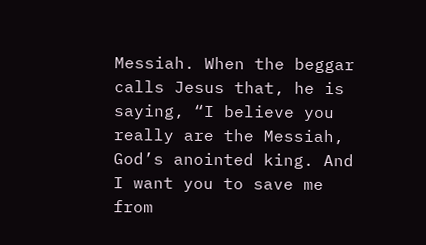Messiah. When the beggar calls Jesus that, he is saying, “I believe you really are the Messiah, God’s anointed king. And I want you to save me from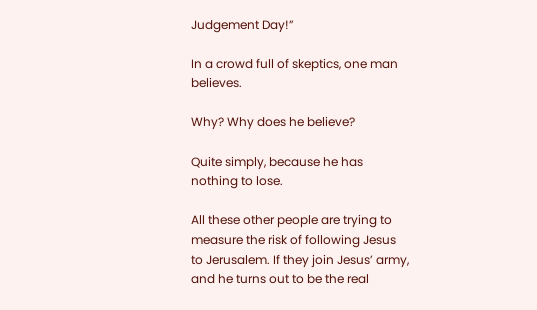Judgement Day!”

In a crowd full of skeptics, one man believes.

Why? Why does he believe?

Quite simply, because he has nothing to lose.

All these other people are trying to measure the risk of following Jesus to Jerusalem. If they join Jesus’ army, and he turns out to be the real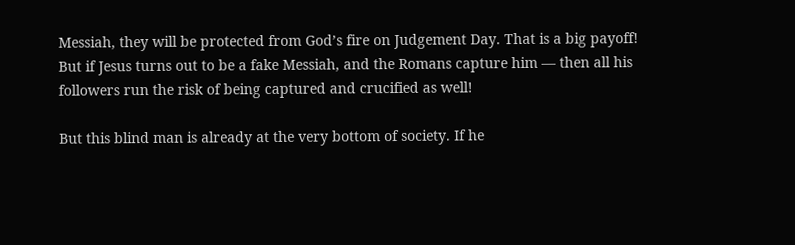Messiah, they will be protected from God’s fire on Judgement Day. That is a big payoff! But if Jesus turns out to be a fake Messiah, and the Romans capture him — then all his followers run the risk of being captured and crucified as well!

But this blind man is already at the very bottom of society. If he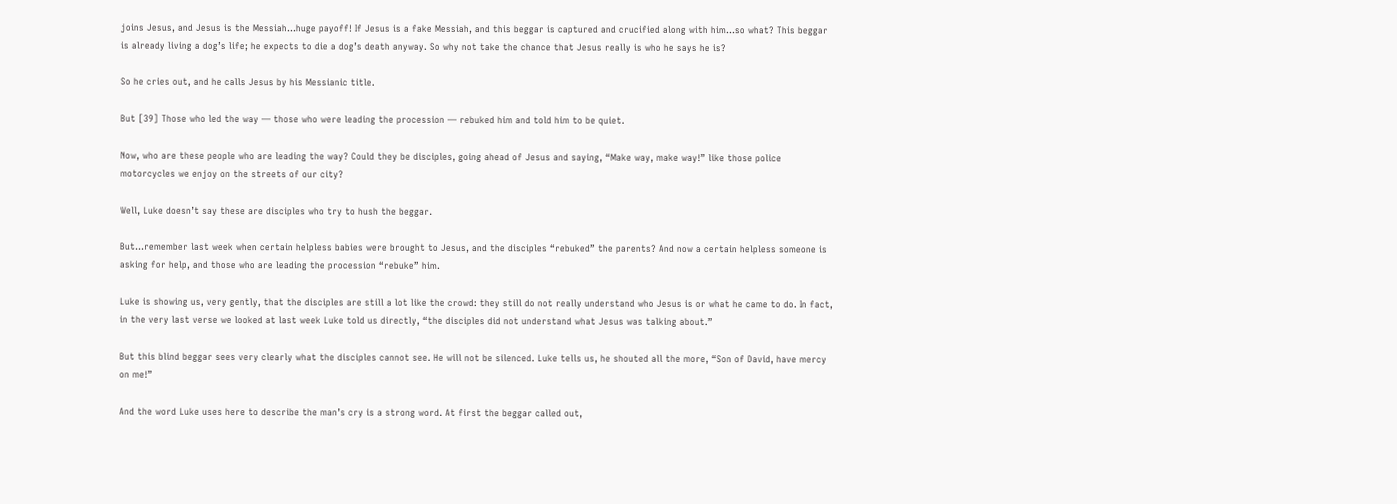joins Jesus, and Jesus is the Messiah…huge payoff! If Jesus is a fake Messiah, and this beggar is captured and crucified along with him…so what? This beggar is already living a dog’s life; he expects to die a dog’s death anyway. So why not take the chance that Jesus really is who he says he is?

So he cries out, and he calls Jesus by his Messianic title.

But [39] Those who led the way — those who were leading the procession — rebuked him and told him to be quiet.

Now, who are these people who are leading the way? Could they be disciples, going ahead of Jesus and saying, “Make way, make way!” like those police motorcycles we enjoy on the streets of our city?

Well, Luke doesn’t say these are disciples who try to hush the beggar.

But…remember last week when certain helpless babies were brought to Jesus, and the disciples “rebuked” the parents? And now a certain helpless someone is asking for help, and those who are leading the procession “rebuke” him.

Luke is showing us, very gently, that the disciples are still a lot like the crowd: they still do not really understand who Jesus is or what he came to do. In fact, in the very last verse we looked at last week Luke told us directly, “the disciples did not understand what Jesus was talking about.”

But this blind beggar sees very clearly what the disciples cannot see. He will not be silenced. Luke tells us, he shouted all the more, “Son of David, have mercy on me!”

And the word Luke uses here to describe the man’s cry is a strong word. At first the beggar called out,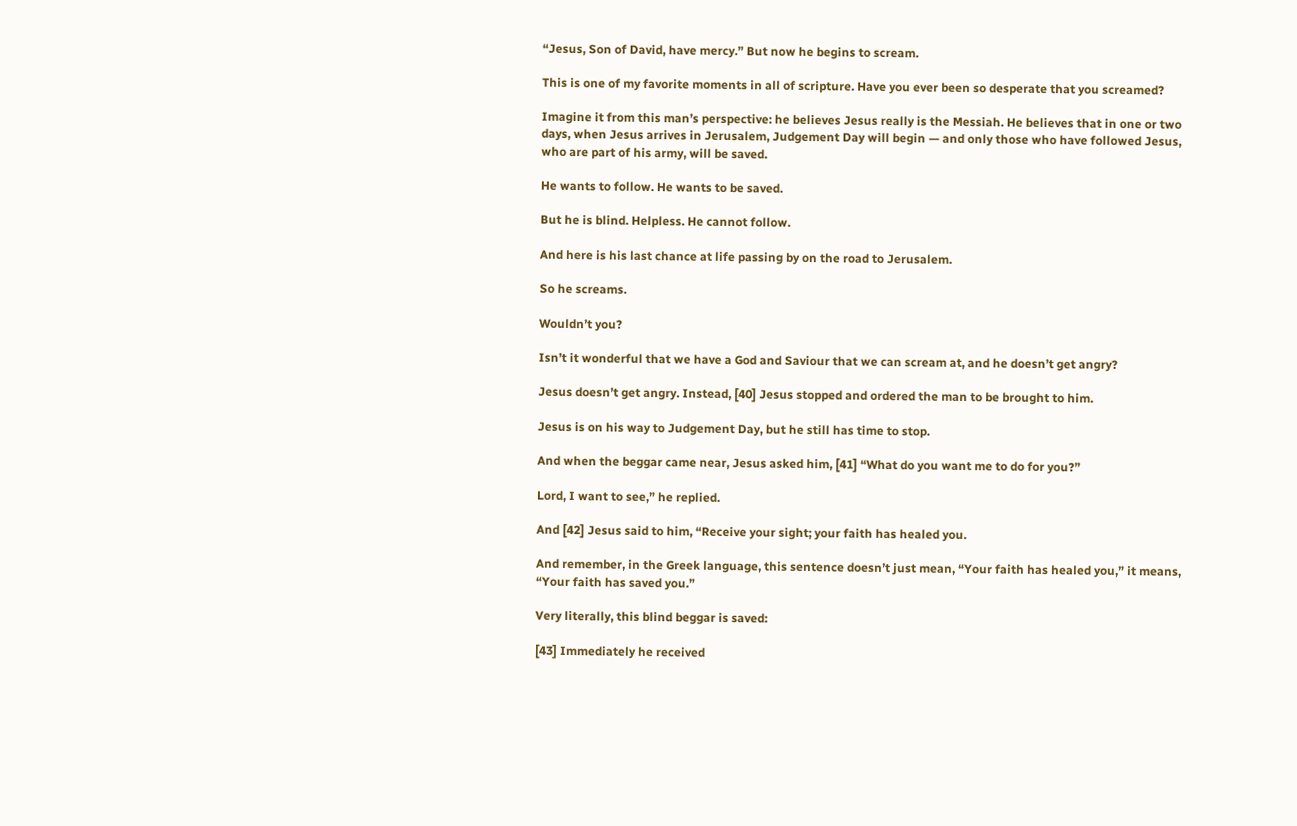“Jesus, Son of David, have mercy.” But now he begins to scream.

This is one of my favorite moments in all of scripture. Have you ever been so desperate that you screamed?

Imagine it from this man’s perspective: he believes Jesus really is the Messiah. He believes that in one or two days, when Jesus arrives in Jerusalem, Judgement Day will begin — and only those who have followed Jesus, who are part of his army, will be saved.

He wants to follow. He wants to be saved.

But he is blind. Helpless. He cannot follow.

And here is his last chance at life passing by on the road to Jerusalem.

So he screams.

Wouldn’t you?

Isn’t it wonderful that we have a God and Saviour that we can scream at, and he doesn’t get angry?

Jesus doesn’t get angry. Instead, [40] Jesus stopped and ordered the man to be brought to him.

Jesus is on his way to Judgement Day, but he still has time to stop.

And when the beggar came near, Jesus asked him, [41] “What do you want me to do for you?”

Lord, I want to see,” he replied.

And [42] Jesus said to him, “Receive your sight; your faith has healed you.

And remember, in the Greek language, this sentence doesn’t just mean, “Your faith has healed you,” it means, “Your faith has saved you.”

Very literally, this blind beggar is saved:

[43] Immediately he received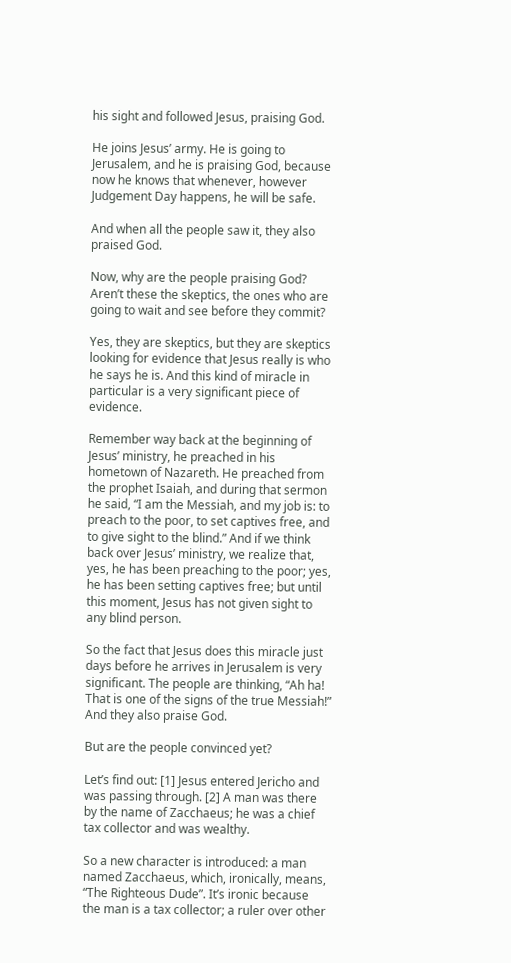his sight and followed Jesus, praising God.

He joins Jesus’ army. He is going to Jerusalem, and he is praising God, because now he knows that whenever, however Judgement Day happens, he will be safe.

And when all the people saw it, they also praised God.

Now, why are the people praising God? Aren’t these the skeptics, the ones who are going to wait and see before they commit?

Yes, they are skeptics, but they are skeptics looking for evidence that Jesus really is who he says he is. And this kind of miracle in particular is a very significant piece of evidence.

Remember way back at the beginning of Jesus’ ministry, he preached in his hometown of Nazareth. He preached from the prophet Isaiah, and during that sermon he said, “I am the Messiah, and my job is: to preach to the poor, to set captives free, and to give sight to the blind.” And if we think back over Jesus’ ministry, we realize that, yes, he has been preaching to the poor; yes, he has been setting captives free; but until this moment, Jesus has not given sight to any blind person.

So the fact that Jesus does this miracle just days before he arrives in Jerusalem is very significant. The people are thinking, “Ah ha! That is one of the signs of the true Messiah!” And they also praise God.

But are the people convinced yet?

Let’s find out: [1] Jesus entered Jericho and was passing through. [2] A man was there by the name of Zacchaeus; he was a chief tax collector and was wealthy.

So a new character is introduced: a man named Zacchaeus, which, ironically, means, “The Righteous Dude”. It’s ironic because the man is a tax collector; a ruler over other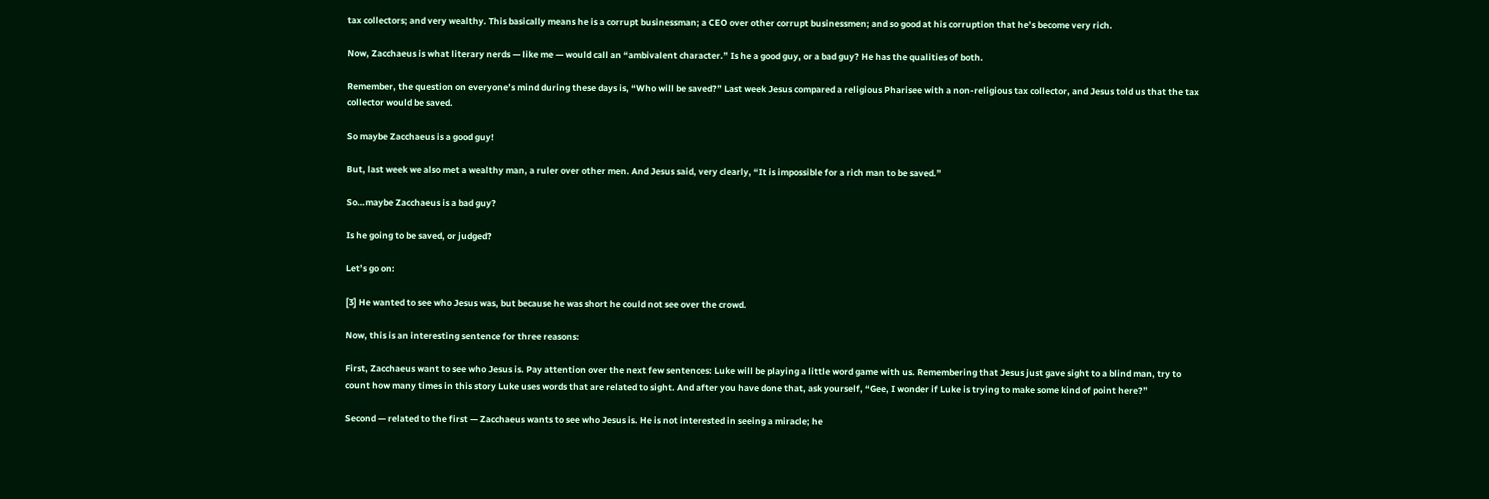tax collectors; and very wealthy. This basically means he is a corrupt businessman; a CEO over other corrupt businessmen; and so good at his corruption that he’s become very rich.

Now, Zacchaeus is what literary nerds — like me — would call an “ambivalent character.” Is he a good guy, or a bad guy? He has the qualities of both.

Remember, the question on everyone’s mind during these days is, “Who will be saved?” Last week Jesus compared a religious Pharisee with a non-religious tax collector, and Jesus told us that the tax collector would be saved.

So maybe Zacchaeus is a good guy!

But, last week we also met a wealthy man, a ruler over other men. And Jesus said, very clearly, “It is impossible for a rich man to be saved.”

So…maybe Zacchaeus is a bad guy?

Is he going to be saved, or judged?

Let’s go on:

[3] He wanted to see who Jesus was, but because he was short he could not see over the crowd.

Now, this is an interesting sentence for three reasons:

First, Zacchaeus want to see who Jesus is. Pay attention over the next few sentences: Luke will be playing a little word game with us. Remembering that Jesus just gave sight to a blind man, try to count how many times in this story Luke uses words that are related to sight. And after you have done that, ask yourself, “Gee, I wonder if Luke is trying to make some kind of point here?”

Second — related to the first — Zacchaeus wants to see who Jesus is. He is not interested in seeing a miracle; he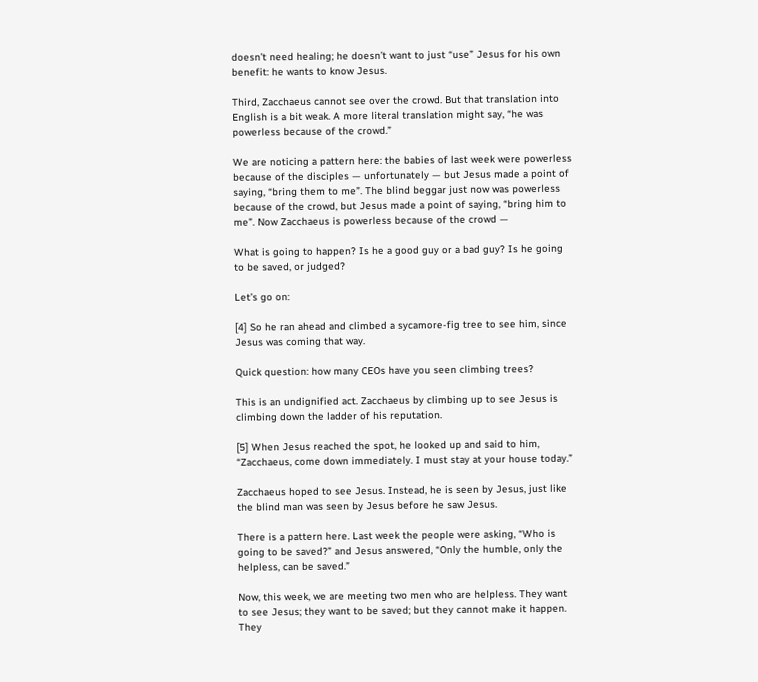doesn’t need healing; he doesn’t want to just “use” Jesus for his own benefit: he wants to know Jesus.

Third, Zacchaeus cannot see over the crowd. But that translation into English is a bit weak. A more literal translation might say, “he was powerless because of the crowd.”

We are noticing a pattern here: the babies of last week were powerless because of the disciples — unfortunately — but Jesus made a point of saying, “bring them to me”. The blind beggar just now was powerless because of the crowd, but Jesus made a point of saying, “bring him to me”. Now Zacchaeus is powerless because of the crowd —

What is going to happen? Is he a good guy or a bad guy? Is he going to be saved, or judged?

Let’s go on:

[4] So he ran ahead and climbed a sycamore-fig tree to see him, since Jesus was coming that way.

Quick question: how many CEOs have you seen climbing trees?

This is an undignified act. Zacchaeus by climbing up to see Jesus is climbing down the ladder of his reputation.

[5] When Jesus reached the spot, he looked up and said to him, “Zacchaeus, come down immediately. I must stay at your house today.”

Zacchaeus hoped to see Jesus. Instead, he is seen by Jesus, just like the blind man was seen by Jesus before he saw Jesus.

There is a pattern here. Last week the people were asking, “Who is going to be saved?” and Jesus answered, “Only the humble, only the helpless, can be saved.”

Now, this week, we are meeting two men who are helpless. They want to see Jesus; they want to be saved; but they cannot make it happen. They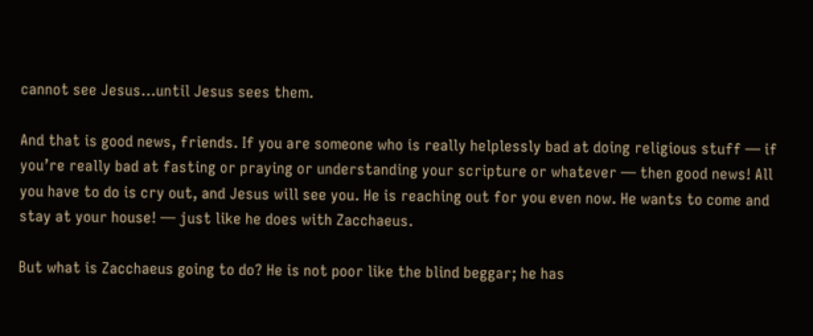cannot see Jesus…until Jesus sees them.

And that is good news, friends. If you are someone who is really helplessly bad at doing religious stuff — if you’re really bad at fasting or praying or understanding your scripture or whatever — then good news! All you have to do is cry out, and Jesus will see you. He is reaching out for you even now. He wants to come and stay at your house! — just like he does with Zacchaeus.

But what is Zacchaeus going to do? He is not poor like the blind beggar; he has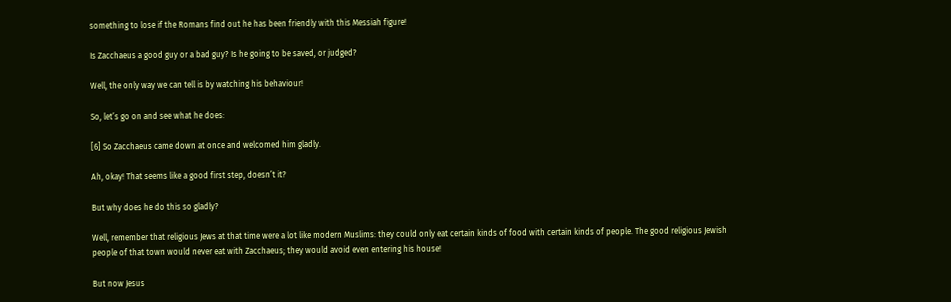something to lose if the Romans find out he has been friendly with this Messiah figure!

Is Zacchaeus a good guy or a bad guy? Is he going to be saved, or judged?

Well, the only way we can tell is by watching his behaviour!

So, let’s go on and see what he does:

[6] So Zacchaeus came down at once and welcomed him gladly.

Ah, okay! That seems like a good first step, doesn’t it?

But why does he do this so gladly?

Well, remember that religious Jews at that time were a lot like modern Muslims: they could only eat certain kinds of food with certain kinds of people. The good religious Jewish people of that town would never eat with Zacchaeus; they would avoid even entering his house!

But now Jesus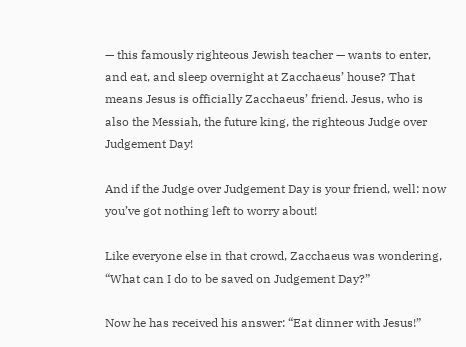— this famously righteous Jewish teacher — wants to enter, and eat, and sleep overnight at Zacchaeus’ house? That means Jesus is officially Zacchaeus’ friend. Jesus, who is also the Messiah, the future king, the righteous Judge over Judgement Day!

And if the Judge over Judgement Day is your friend, well: now you’ve got nothing left to worry about!

Like everyone else in that crowd, Zacchaeus was wondering, “What can I do to be saved on Judgement Day?”

Now he has received his answer: “Eat dinner with Jesus!”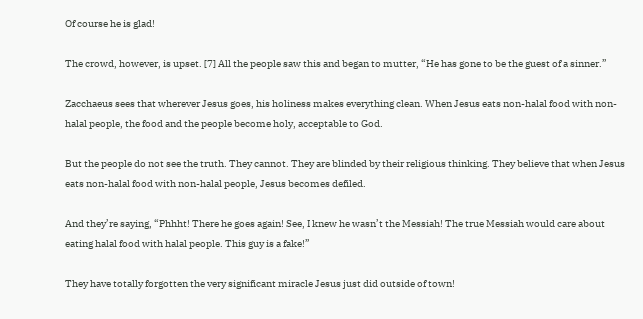Of course he is glad!

The crowd, however, is upset. [7] All the people saw this and began to mutter, “He has gone to be the guest of a sinner.”

Zacchaeus sees that wherever Jesus goes, his holiness makes everything clean. When Jesus eats non-halal food with non-halal people, the food and the people become holy, acceptable to God.

But the people do not see the truth. They cannot. They are blinded by their religious thinking. They believe that when Jesus eats non-halal food with non-halal people, Jesus becomes defiled.

And they’re saying, “Phhht! There he goes again! See, I knew he wasn’t the Messiah! The true Messiah would care about eating halal food with halal people. This guy is a fake!”

They have totally forgotten the very significant miracle Jesus just did outside of town!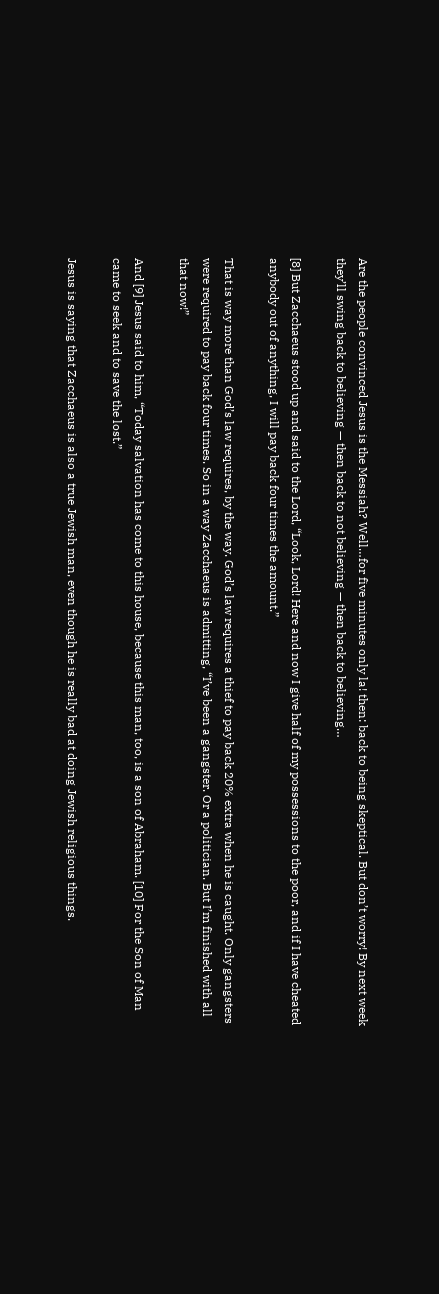Are the people convinced Jesus is the Messiah? Well…for five minutes only la! then: back to being skeptical. But don’t worry! By next week they’ll swing back to believing — then back to not believing — then back to believing…

[8] But Zacchaeus stood up and said to the Lord, “Look, Lord! Here and now I give half of my possessions to the poor, and if I have cheated anybody out of anything, I will pay back four times the amount.”

That is way more than God’s law requires, by the way. God’s law requires a thief to pay back 20% extra when he is caught. Only gangsters were required to pay back four times. So in a way Zacchaeus is admitting, “I’ve been a gangster. Or a politician. But I’m finished with all that now!”

And [9] Jesus said to him, “Today salvation has come to this house, because this man, too, is a son of Abraham. [10] For the Son of Man came to seek and to save the lost.”

Jesus is saying that Zacchaeus is also a true Jewish man, even though he is really bad at doing Jewish religious things.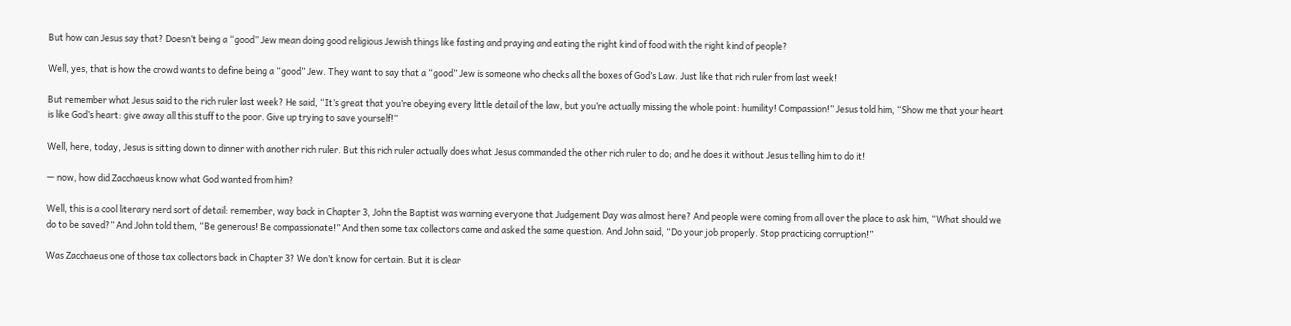But how can Jesus say that? Doesn’t being a “good” Jew mean doing good religious Jewish things like fasting and praying and eating the right kind of food with the right kind of people?

Well, yes, that is how the crowd wants to define being a “good” Jew. They want to say that a “good” Jew is someone who checks all the boxes of God’s Law. Just like that rich ruler from last week!

But remember what Jesus said to the rich ruler last week? He said, “It’s great that you’re obeying every little detail of the law, but you’re actually missing the whole point: humility! Compassion!” Jesus told him, “Show me that your heart is like God’s heart: give away all this stuff to the poor. Give up trying to save yourself!”

Well, here, today, Jesus is sitting down to dinner with another rich ruler. But this rich ruler actually does what Jesus commanded the other rich ruler to do; and he does it without Jesus telling him to do it!

— now, how did Zacchaeus know what God wanted from him?

Well, this is a cool literary nerd sort of detail: remember, way back in Chapter 3, John the Baptist was warning everyone that Judgement Day was almost here? And people were coming from all over the place to ask him, “What should we do to be saved?” And John told them, “Be generous! Be compassionate!” And then some tax collectors came and asked the same question. And John said, “Do your job properly. Stop practicing corruption!”

Was Zacchaeus one of those tax collectors back in Chapter 3? We don’t know for certain. But it is clear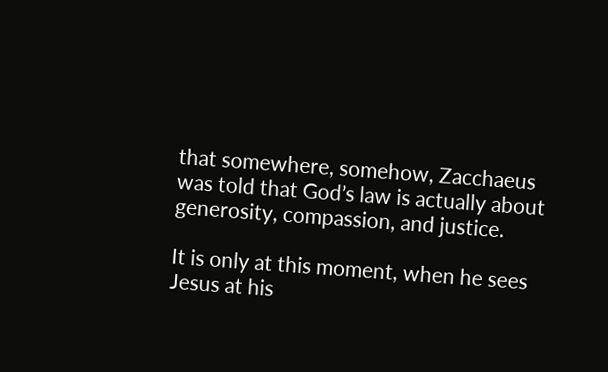that somewhere, somehow, Zacchaeus was told that God’s law is actually about generosity, compassion, and justice.

It is only at this moment, when he sees Jesus at his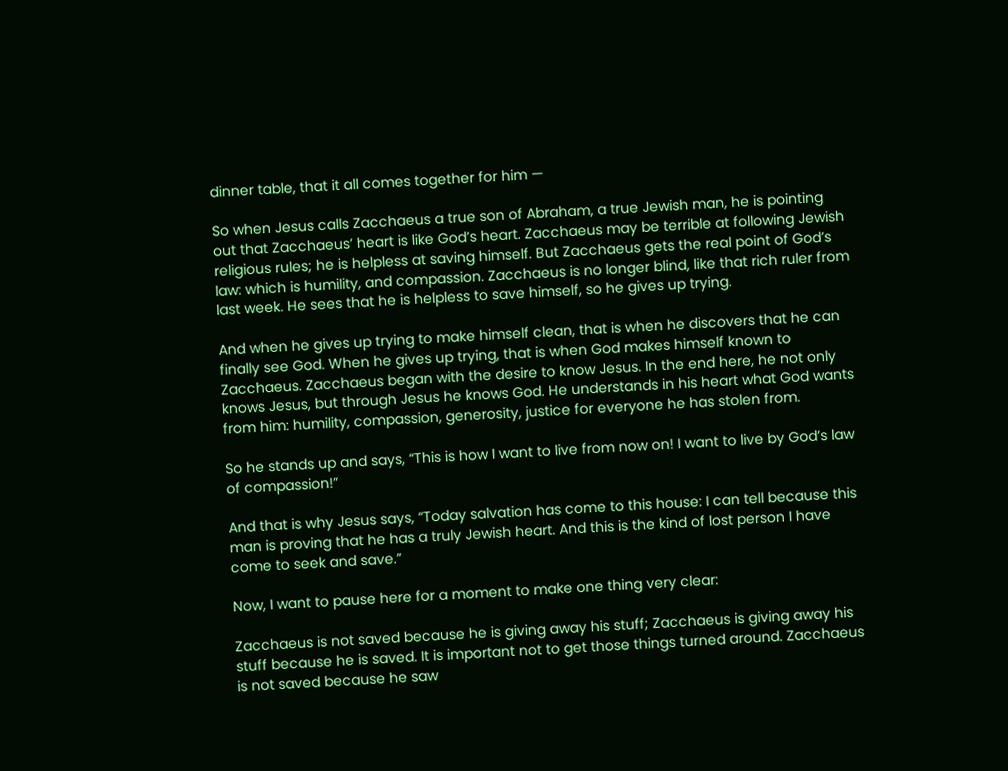dinner table, that it all comes together for him —

So when Jesus calls Zacchaeus a true son of Abraham, a true Jewish man, he is pointing out that Zacchaeus’ heart is like God’s heart. Zacchaeus may be terrible at following Jewish religious rules; he is helpless at saving himself. But Zacchaeus gets the real point of God’s law: which is humility, and compassion. Zacchaeus is no longer blind, like that rich ruler from last week. He sees that he is helpless to save himself, so he gives up trying.

And when he gives up trying to make himself clean, that is when he discovers that he can finally see God. When he gives up trying, that is when God makes himself known to Zacchaeus. Zacchaeus began with the desire to know Jesus. In the end here, he not only knows Jesus, but through Jesus he knows God. He understands in his heart what God wants from him: humility, compassion, generosity, justice for everyone he has stolen from.

So he stands up and says, “This is how I want to live from now on! I want to live by God’s law of compassion!”

And that is why Jesus says, “Today salvation has come to this house: I can tell because this man is proving that he has a truly Jewish heart. And this is the kind of lost person I have come to seek and save.”

Now, I want to pause here for a moment to make one thing very clear:

Zacchaeus is not saved because he is giving away his stuff; Zacchaeus is giving away his stuff because he is saved. It is important not to get those things turned around. Zacchaeus is not saved because he saw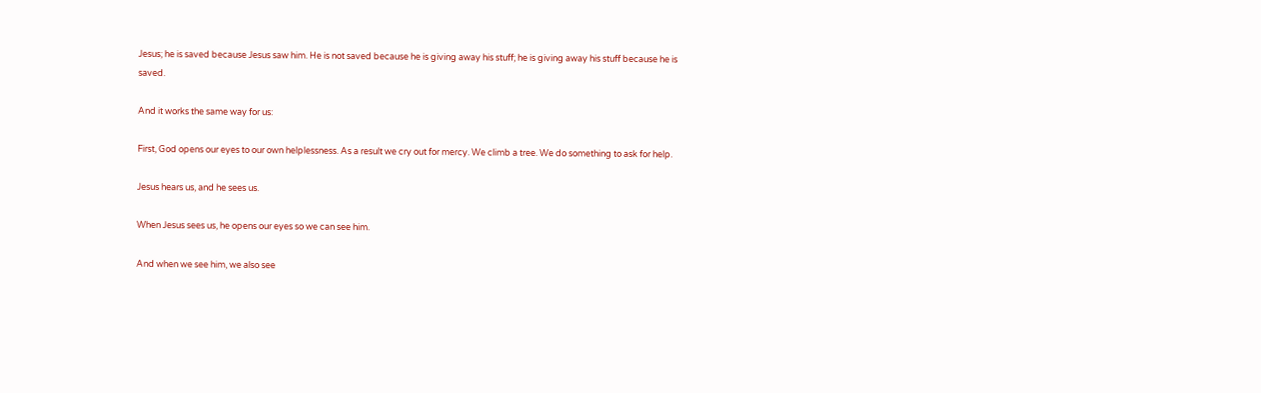Jesus; he is saved because Jesus saw him. He is not saved because he is giving away his stuff; he is giving away his stuff because he is saved.

And it works the same way for us:

First, God opens our eyes to our own helplessness. As a result we cry out for mercy. We climb a tree. We do something to ask for help.

Jesus hears us, and he sees us.

When Jesus sees us, he opens our eyes so we can see him.

And when we see him, we also see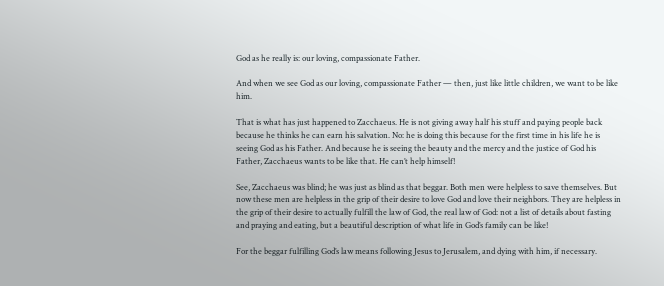God as he really is: our loving, compassionate Father.

And when we see God as our loving, compassionate Father — then, just like little children, we want to be like him.

That is what has just happened to Zacchaeus. He is not giving away half his stuff and paying people back because he thinks he can earn his salvation. No: he is doing this because for the first time in his life he is seeing God as his Father. And because he is seeing the beauty and the mercy and the justice of God his Father, Zacchaeus wants to be like that. He can’t help himself!

See, Zacchaeus was blind; he was just as blind as that beggar. Both men were helpless to save themselves. But now these men are helpless in the grip of their desire to love God and love their neighbors. They are helpless in the grip of their desire to actually fulfill the law of God, the real law of God: not a list of details about fasting and praying and eating, but a beautiful description of what life in God’s family can be like!

For the beggar fulfilling God’s law means following Jesus to Jerusalem, and dying with him, if necessary.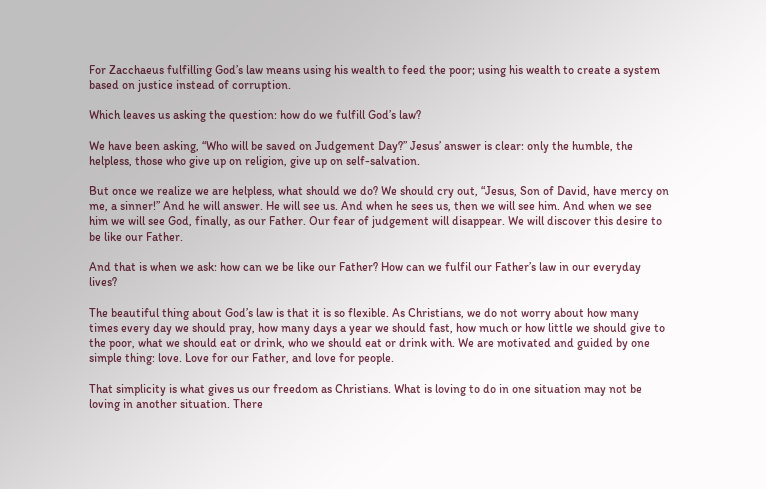For Zacchaeus fulfilling God’s law means using his wealth to feed the poor; using his wealth to create a system based on justice instead of corruption.

Which leaves us asking the question: how do we fulfill God’s law?

We have been asking, “Who will be saved on Judgement Day?” Jesus’ answer is clear: only the humble, the helpless, those who give up on religion, give up on self-salvation.

But once we realize we are helpless, what should we do? We should cry out, “Jesus, Son of David, have mercy on me, a sinner!” And he will answer. He will see us. And when he sees us, then we will see him. And when we see him we will see God, finally, as our Father. Our fear of judgement will disappear. We will discover this desire to be like our Father.

And that is when we ask: how can we be like our Father? How can we fulfil our Father’s law in our everyday lives?

The beautiful thing about God’s law is that it is so flexible. As Christians, we do not worry about how many times every day we should pray, how many days a year we should fast, how much or how little we should give to the poor, what we should eat or drink, who we should eat or drink with. We are motivated and guided by one simple thing: love. Love for our Father, and love for people.

That simplicity is what gives us our freedom as Christians. What is loving to do in one situation may not be loving in another situation. There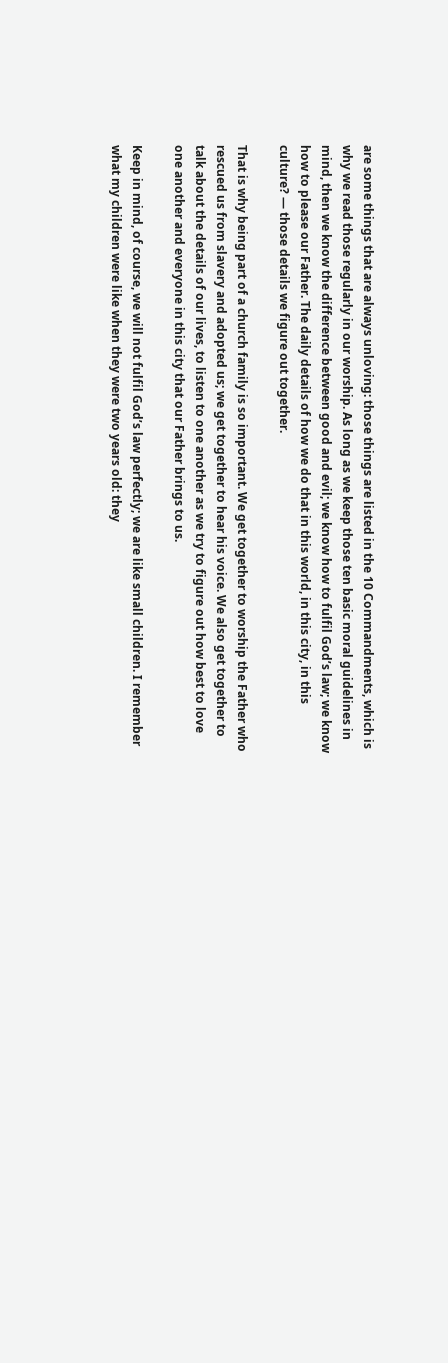are some things that are always unloving: those things are listed in the 10 Commandments, which is why we read those regularly in our worship. As long as we keep those ten basic moral guidelines in mind, then we know the difference between good and evil; we know how to fulfil God’s law; we know how to please our Father. The daily details of how we do that in this world, in this city, in this culture? — those details we figure out together.

That is why being part of a church family is so important. We get together to worship the Father who rescued us from slavery and adopted us; we get together to hear his voice. We also get together to talk about the details of our lives, to listen to one another as we try to figure out how best to love one another and everyone in this city that our Father brings to us.

Keep in mind, of course, we will not fulfil God’s law perfectly; we are like small children. I remember what my children were like when they were two years old: they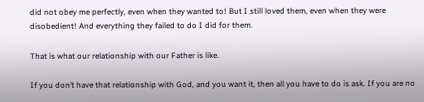did not obey me perfectly, even when they wanted to! But I still loved them, even when they were disobedient! And everything they failed to do I did for them.

That is what our relationship with our Father is like.

If you don’t have that relationship with God, and you want it, then all you have to do is ask. If you are no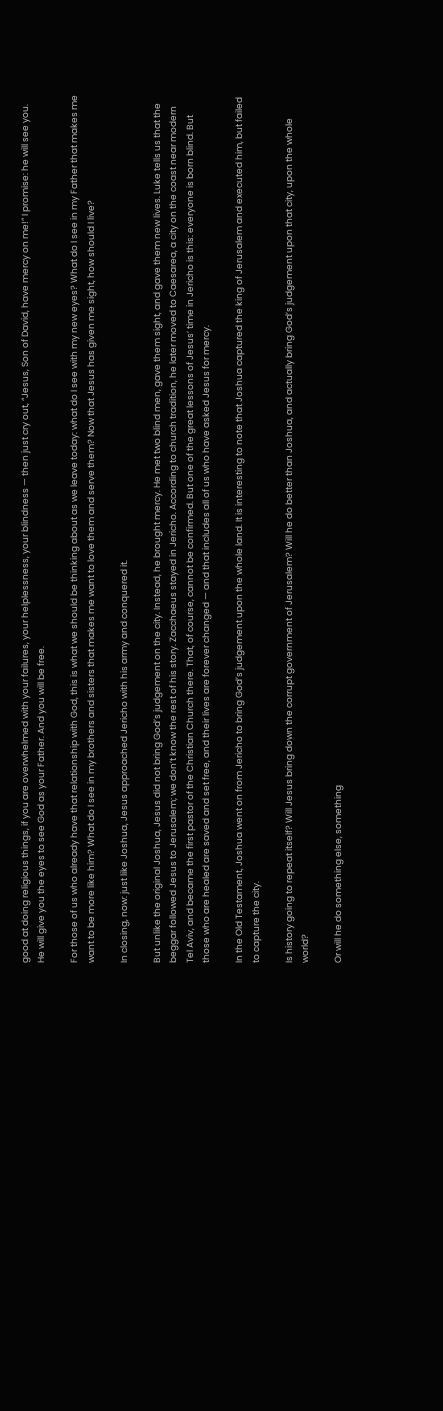good at doing religious things, if you are overwhelmed with your failures, your helplessness, your blindness — then just cry out, “Jesus, Son of David, have mercy on me!” I promise: he will see you. He will give you the eyes to see God as your Father. And you will be free.

For those of us who already have that relationship with God, this is what we should be thinking about as we leave today: what do I see with my new eyes? What do I see in my Father that makes me want to be more like him? What do I see in my brothers and sisters that makes me want to love them and serve them? Now that Jesus has given me sight, how should I live?

In closing, now: just like Joshua, Jesus approached Jericho with his army and conquered it.

But unlike the original Joshua, Jesus did not bring God’s judgement on the city. Instead, he brought mercy. He met two blind men, gave them sight, and gave them new lives. Luke tells us that the beggar followed Jesus to Jerusalem; we don’t know the rest of his story. Zacchaeus stayed in Jericho. According to church tradition, he later moved to Caesarea, a city on the coast near modern Tel Aviv, and became the first pastor of the Christian Church there. That, of course, cannot be confirmed. But one of the great lessons of Jesus’ time in Jericho is this: everyone is born blind. But those who are healed are saved and set free, and their lives are forever changed — and that includes all of us who have asked Jesus for mercy.

In the Old Testament, Joshua went on from Jericho to bring God’s judgement upon the whole land. It is interesting to note that Joshua captured the king of Jerusalem and executed him, but failed to capture the city.

Is history going to repeat itself? Will Jesus bring down the corrupt government of Jerusalem? Will he do better than Joshua, and actually bring God’s judgement upon that city, upon the whole world?

Or will he do something else, something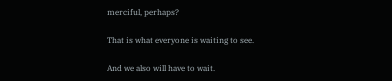merciful, perhaps?

That is what everyone is waiting to see.

And we also will have to wait.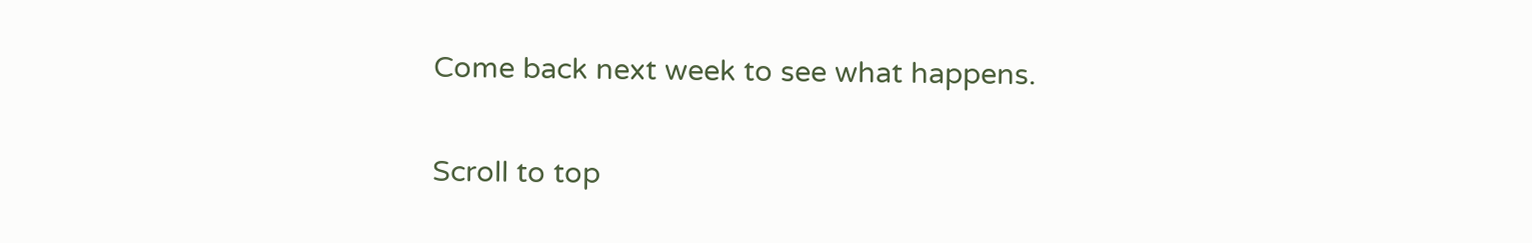Come back next week to see what happens.

Scroll to top